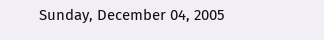Sunday, December 04, 2005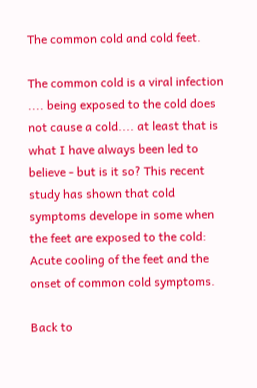The common cold and cold feet.

The common cold is a viral infection .... being exposed to the cold does not cause a cold.... at least that is what I have always been led to believe - but is it so? This recent study has shown that cold symptoms develope in some when the feet are exposed to the cold:
Acute cooling of the feet and the onset of common cold symptoms.

Back to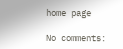home page

No comments: